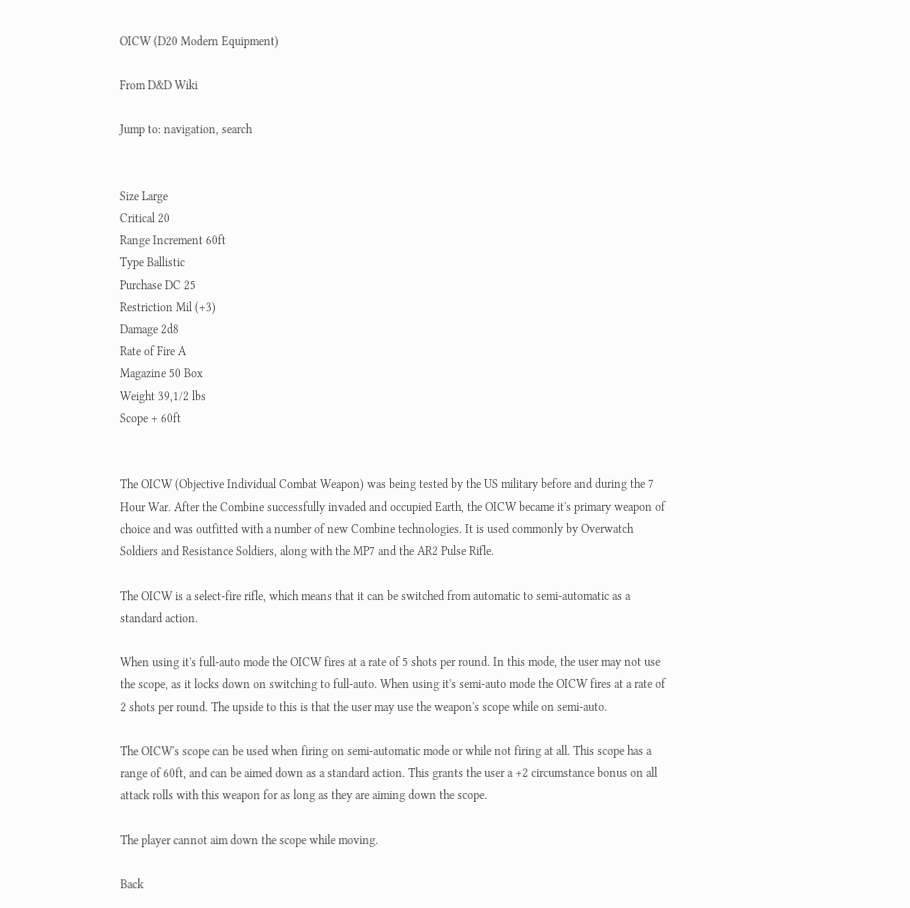OICW (D20 Modern Equipment)

From D&D Wiki

Jump to: navigation, search


Size Large
Critical 20
Range Increment 60ft
Type Ballistic
Purchase DC 25
Restriction Mil (+3)
Damage 2d8
Rate of Fire A
Magazine 50 Box
Weight 39,1/2 lbs
Scope + 60ft


The OICW (Objective Individual Combat Weapon) was being tested by the US military before and during the 7 Hour War. After the Combine successfully invaded and occupied Earth, the OICW became it's primary weapon of choice and was outfitted with a number of new Combine technologies. It is used commonly by Overwatch Soldiers and Resistance Soldiers, along with the MP7 and the AR2 Pulse Rifle.

The OICW is a select-fire rifle, which means that it can be switched from automatic to semi-automatic as a standard action.

When using it's full-auto mode the OICW fires at a rate of 5 shots per round. In this mode, the user may not use the scope, as it locks down on switching to full-auto. When using it's semi-auto mode the OICW fires at a rate of 2 shots per round. The upside to this is that the user may use the weapon's scope while on semi-auto.

The OICW's scope can be used when firing on semi-automatic mode or while not firing at all. This scope has a range of 60ft, and can be aimed down as a standard action. This grants the user a +2 circumstance bonus on all attack rolls with this weapon for as long as they are aiming down the scope.

The player cannot aim down the scope while moving.

Back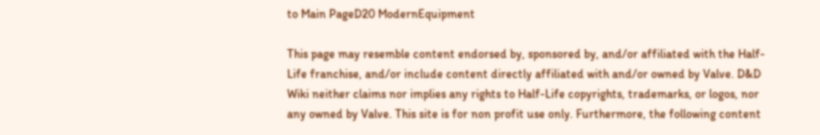to Main PageD20 ModernEquipment

This page may resemble content endorsed by, sponsored by, and/or affiliated with the Half-Life franchise, and/or include content directly affiliated with and/or owned by Valve. D&D Wiki neither claims nor implies any rights to Half-Life copyrights, trademarks, or logos, nor any owned by Valve. This site is for non profit use only. Furthermore, the following content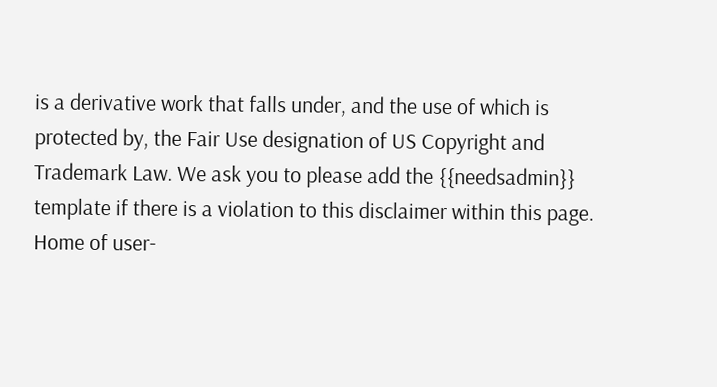is a derivative work that falls under, and the use of which is protected by, the Fair Use designation of US Copyright and Trademark Law. We ask you to please add the {{needsadmin}} template if there is a violation to this disclaimer within this page.
Home of user-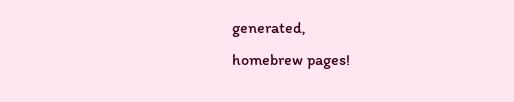generated,
homebrew pages!